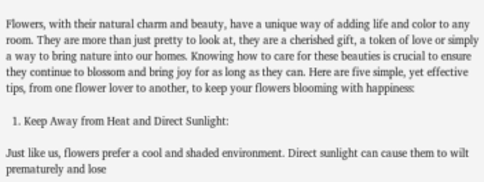Flowers, with their natural charm and beauty, have a unique way of adding life and color to any room. They are more than just pretty to look at, they are a cherished gift, a token of love or simply a way to bring nature into our homes. Knowing how to care for these beauties is crucial to ensure they continue to blossom and bring joy for as long as they can. Here are five simple, yet effective tips, from one flower lover to another, to keep your flowers blooming with happiness:

  1. Keep Away from Heat and Direct Sunlight:

Just like us, flowers prefer a cool and shaded environment. Direct sunlight can cause them to wilt prematurely and lose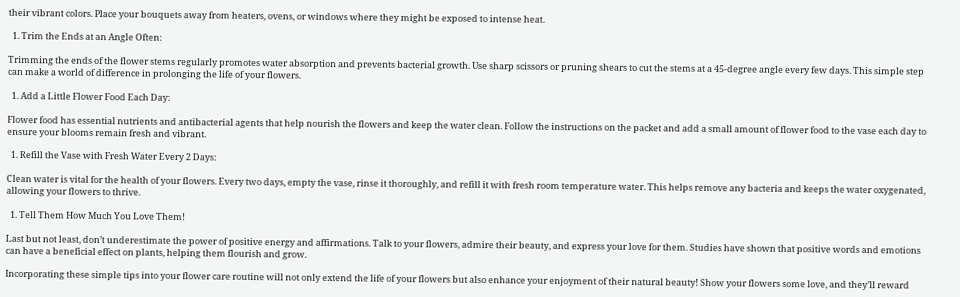their vibrant colors. Place your bouquets away from heaters, ovens, or windows where they might be exposed to intense heat.

  1. Trim the Ends at an Angle Often:

Trimming the ends of the flower stems regularly promotes water absorption and prevents bacterial growth. Use sharp scissors or pruning shears to cut the stems at a 45-degree angle every few days. This simple step can make a world of difference in prolonging the life of your flowers.

  1. Add a Little Flower Food Each Day:

Flower food has essential nutrients and antibacterial agents that help nourish the flowers and keep the water clean. Follow the instructions on the packet and add a small amount of flower food to the vase each day to ensure your blooms remain fresh and vibrant.

  1. Refill the Vase with Fresh Water Every 2 Days:

Clean water is vital for the health of your flowers. Every two days, empty the vase, rinse it thoroughly, and refill it with fresh room temperature water. This helps remove any bacteria and keeps the water oxygenated, allowing your flowers to thrive.

  1. Tell Them How Much You Love Them!

Last but not least, don’t underestimate the power of positive energy and affirmations. Talk to your flowers, admire their beauty, and express your love for them. Studies have shown that positive words and emotions can have a beneficial effect on plants, helping them flourish and grow.

Incorporating these simple tips into your flower care routine will not only extend the life of your flowers but also enhance your enjoyment of their natural beauty! Show your flowers some love, and they’ll reward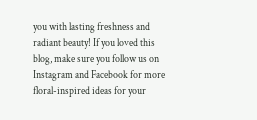you with lasting freshness and radiant beauty! If you loved this blog, make sure you follow us on Instagram and Facebook for more floral-inspired ideas for your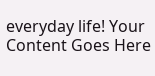everyday life! Your Content Goes Here